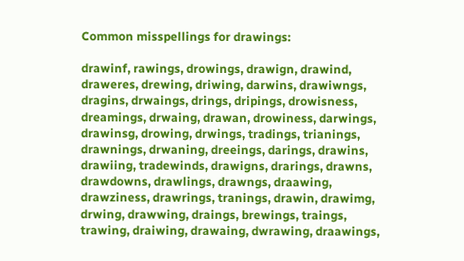Common misspellings for drawings:

drawinf, rawings, drowings, drawign, drawind, draweres, drewing, driwing, darwins, drawiwngs, dragins, drwaings, drings, dripings, drowisness, dreamings, drwaing, drawan, drowiness, darwings, drawinsg, drowing, drwings, tradings, trianings, drawnings, drwaning, dreeings, darings, drawins, drawiing, tradewinds, drawigns, drarings, drawns, drawdowns, drawlings, drawngs, draawing, drawziness, drawrings, tranings, drawin, drawimg, drwing, drawwing, draings, brewings, traings, trawing, draiwing, drawaing, dwrawing, draawings,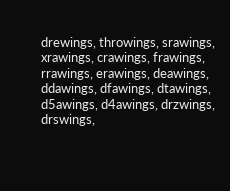drewings, throwings, srawings, xrawings, crawings, frawings, rrawings, erawings, deawings, ddawings, dfawings, dtawings, d5awings, d4awings, drzwings, drswings,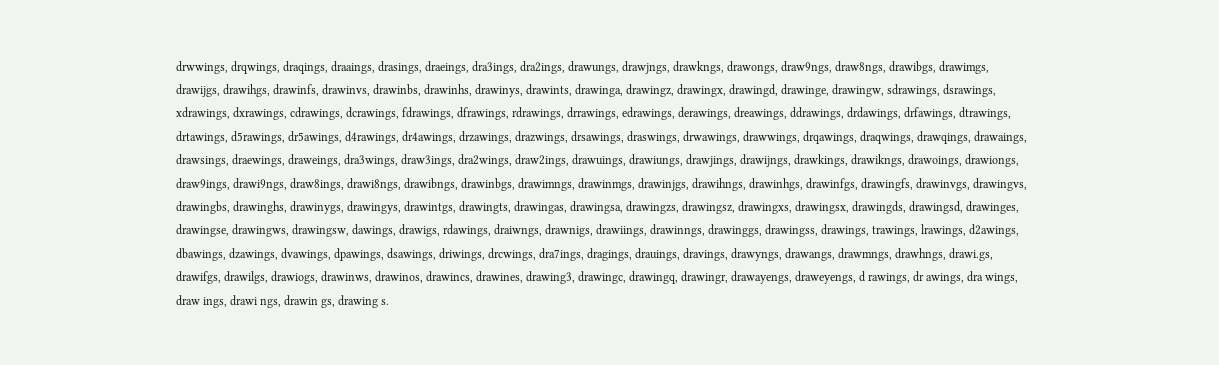drwwings, drqwings, draqings, draaings, drasings, draeings, dra3ings, dra2ings, drawungs, drawjngs, drawkngs, drawongs, draw9ngs, draw8ngs, drawibgs, drawimgs, drawijgs, drawihgs, drawinfs, drawinvs, drawinbs, drawinhs, drawinys, drawints, drawinga, drawingz, drawingx, drawingd, drawinge, drawingw, sdrawings, dsrawings, xdrawings, dxrawings, cdrawings, dcrawings, fdrawings, dfrawings, rdrawings, drrawings, edrawings, derawings, dreawings, ddrawings, drdawings, drfawings, dtrawings, drtawings, d5rawings, dr5awings, d4rawings, dr4awings, drzawings, drazwings, drsawings, draswings, drwawings, drawwings, drqawings, draqwings, drawqings, drawaings, drawsings, draewings, draweings, dra3wings, draw3ings, dra2wings, draw2ings, drawuings, drawiungs, drawjings, drawijngs, drawkings, drawikngs, drawoings, drawiongs, draw9ings, drawi9ngs, draw8ings, drawi8ngs, drawibngs, drawinbgs, drawimngs, drawinmgs, drawinjgs, drawihngs, drawinhgs, drawinfgs, drawingfs, drawinvgs, drawingvs, drawingbs, drawinghs, drawinygs, drawingys, drawintgs, drawingts, drawingas, drawingsa, drawingzs, drawingsz, drawingxs, drawingsx, drawingds, drawingsd, drawinges, drawingse, drawingws, drawingsw, dawings, drawigs, rdawings, draiwngs, drawnigs, drawiings, drawinngs, drawinggs, drawingss, drawings, trawings, lrawings, d2awings, dbawings, dzawings, dvawings, dpawings, dsawings, driwings, drcwings, dra7ings, dragings, drauings, dravings, drawyngs, drawangs, drawmngs, drawhngs, drawi.gs, drawifgs, drawilgs, drawiogs, drawinws, drawinos, drawincs, drawines, drawing3, drawingc, drawingq, drawingr, drawayengs, draweyengs, d rawings, dr awings, dra wings, draw ings, drawi ngs, drawin gs, drawing s.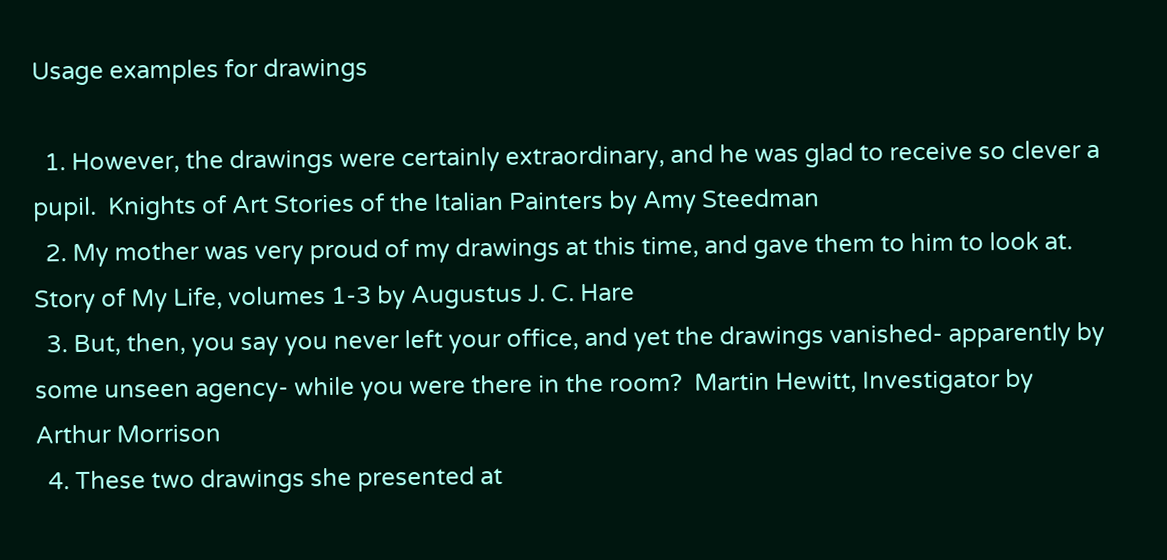Usage examples for drawings

  1. However, the drawings were certainly extraordinary, and he was glad to receive so clever a pupil.  Knights of Art Stories of the Italian Painters by Amy Steedman
  2. My mother was very proud of my drawings at this time, and gave them to him to look at.  Story of My Life, volumes 1-3 by Augustus J. C. Hare
  3. But, then, you say you never left your office, and yet the drawings vanished- apparently by some unseen agency- while you were there in the room?  Martin Hewitt, Investigator by Arthur Morrison
  4. These two drawings she presented at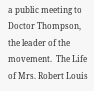a public meeting to Doctor Thompson, the leader of the movement.  The Life of Mrs. Robert Louis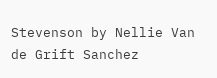Stevenson by Nellie Van de Grift Sanchez